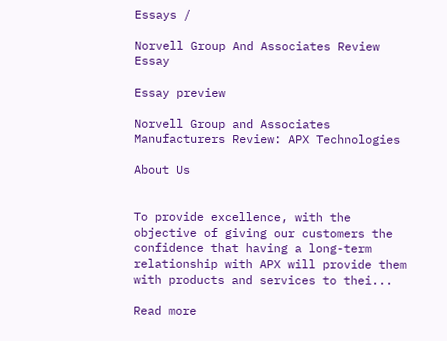Essays /

Norvell Group And Associates Review Essay

Essay preview

Norvell Group and Associates Manufacturers Review: APX Technologies

About Us


To provide excellence, with the objective of giving our customers the confidence that having a long-term relationship with APX will provide them with products and services to thei...

Read more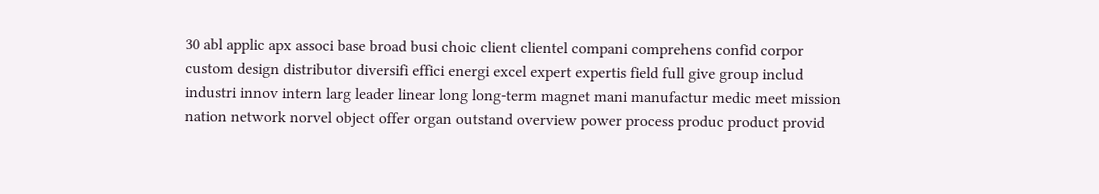30 abl applic apx associ base broad busi choic client clientel compani comprehens confid corpor custom design distributor diversifi effici energi excel expert expertis field full give group includ industri innov intern larg leader linear long long-term magnet mani manufactur medic meet mission nation network norvel object offer organ outstand overview power process produc product provid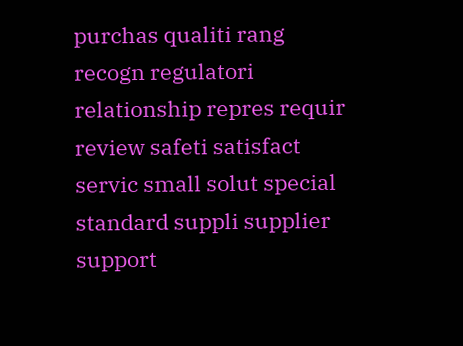purchas qualiti rang recogn regulatori relationship repres requir review safeti satisfact servic small solut special standard suppli supplier support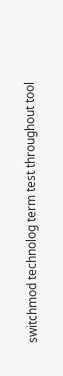switchmod technolog term test throughout tool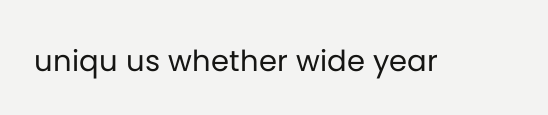uniqu us whether wide year